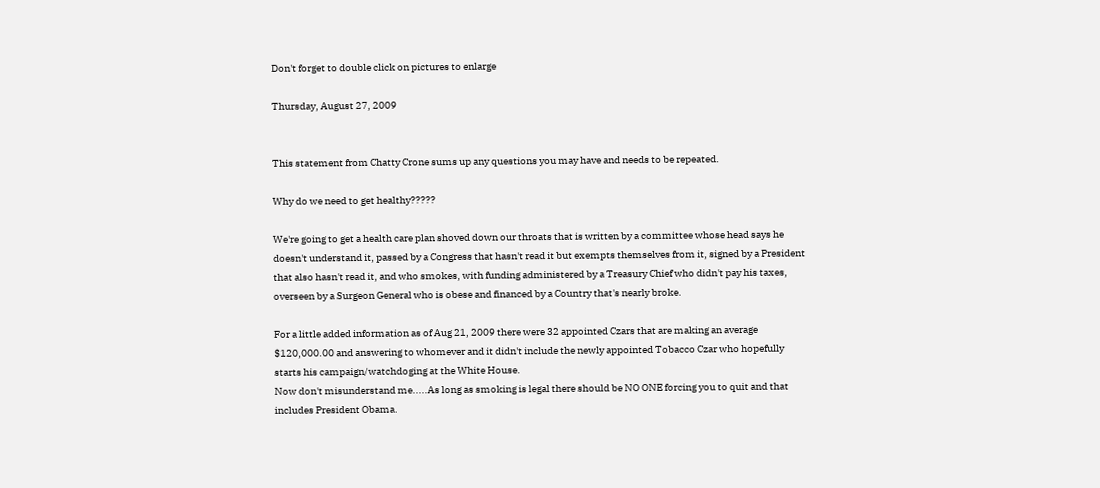Don't forget to double click on pictures to enlarge

Thursday, August 27, 2009


This statement from Chatty Crone sums up any questions you may have and needs to be repeated.

Why do we need to get healthy?????

We're going to get a health care plan shoved down our throats that is written by a committee whose head says he doesn't understand it, passed by a Congress that hasn't read it but exempts themselves from it, signed by a President that also hasn't read it, and who smokes, with funding administered by a Treasury Chief who didn't pay his taxes, overseen by a Surgeon General who is obese and financed by a Country that's nearly broke.

For a little added information as of Aug 21, 2009 there were 32 appointed Czars that are making an average $120,000.00 and answering to whomever and it didn't include the newly appointed Tobacco Czar who hopefully starts his campaign/watchdoging at the White House.
Now don't misunderstand me.....As long as smoking is legal there should be NO ONE forcing you to quit and that includes President Obama.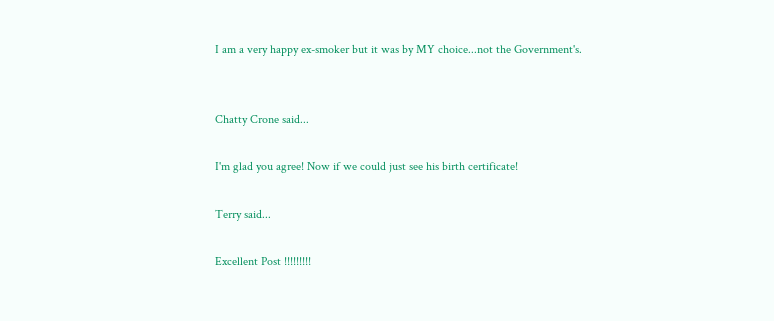I am a very happy ex-smoker but it was by MY choice...not the Government's.


Chatty Crone said...

I'm glad you agree! Now if we could just see his birth certificate!

Terry said...

Excellent Post !!!!!!!!!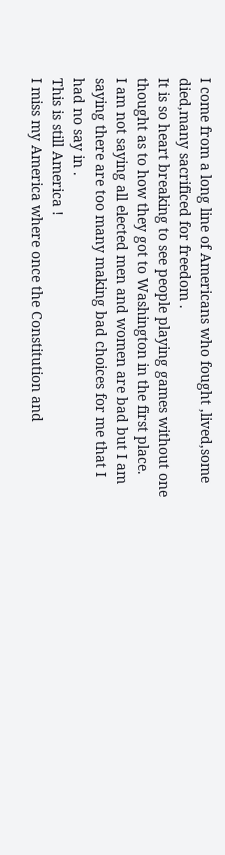I come from a long line of Americans who fought ,lived,some died,many sacrificed for freedom .
It is so heart breaking to see people playing games without one thought as to how they got to Washington in the first place.
I am not saying all elected men and women are bad but I am saying there are too many making bad choices for me that I had no say in .
This is still America !
I miss my America where once the Constitution and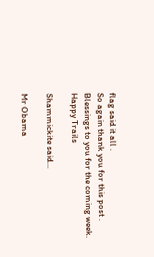flag said it all .
So again thank you for this post .
Blessings to you for the coming week.
Happy Trails

Shammickite said...

Mr Obama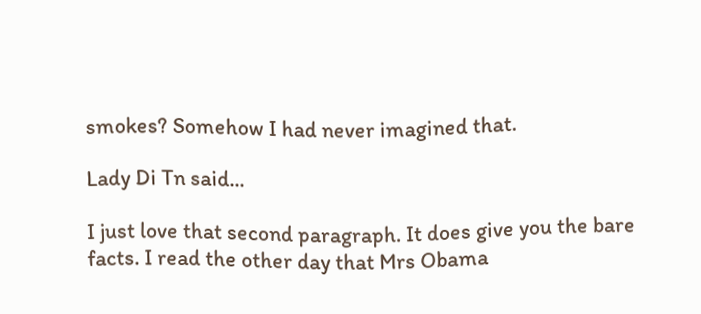smokes? Somehow I had never imagined that.

Lady Di Tn said...

I just love that second paragraph. It does give you the bare facts. I read the other day that Mrs Obama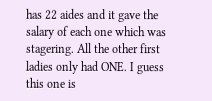has 22 aides and it gave the salary of each one which was stagering. All the other first ladies only had ONE. I guess this one is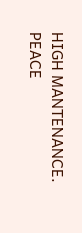HIGH MANTENANCE. PEACE